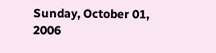Sunday, October 01, 2006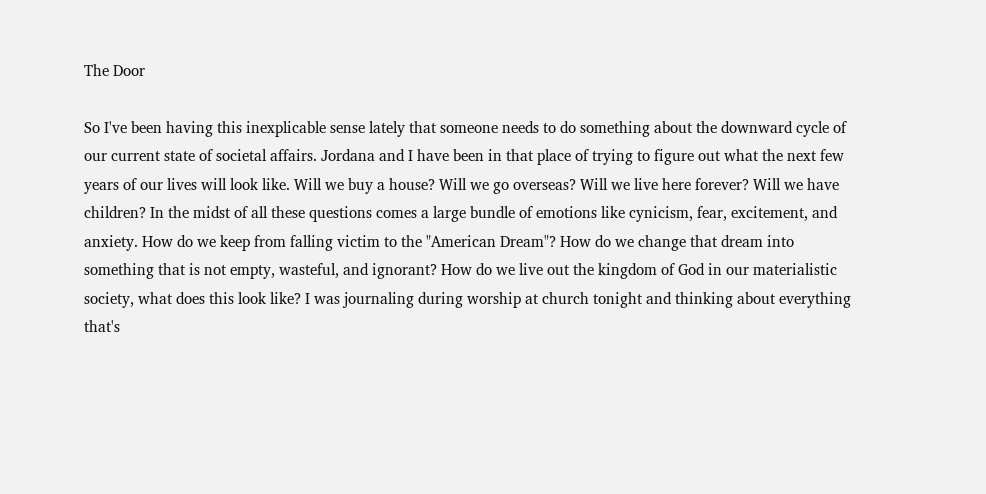The Door

So I've been having this inexplicable sense lately that someone needs to do something about the downward cycle of our current state of societal affairs. Jordana and I have been in that place of trying to figure out what the next few years of our lives will look like. Will we buy a house? Will we go overseas? Will we live here forever? Will we have children? In the midst of all these questions comes a large bundle of emotions like cynicism, fear, excitement, and anxiety. How do we keep from falling victim to the "American Dream"? How do we change that dream into something that is not empty, wasteful, and ignorant? How do we live out the kingdom of God in our materialistic society, what does this look like? I was journaling during worship at church tonight and thinking about everything that's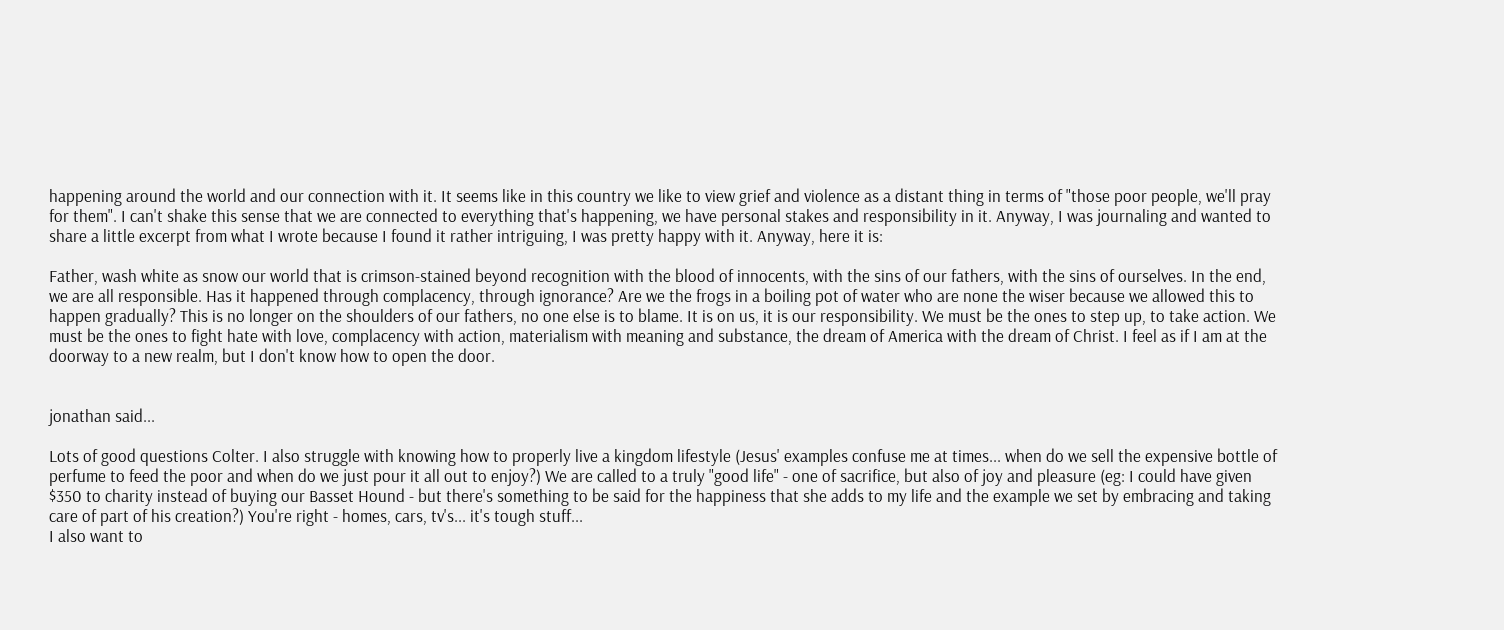happening around the world and our connection with it. It seems like in this country we like to view grief and violence as a distant thing in terms of "those poor people, we'll pray for them". I can't shake this sense that we are connected to everything that's happening, we have personal stakes and responsibility in it. Anyway, I was journaling and wanted to share a little excerpt from what I wrote because I found it rather intriguing, I was pretty happy with it. Anyway, here it is:

Father, wash white as snow our world that is crimson-stained beyond recognition with the blood of innocents, with the sins of our fathers, with the sins of ourselves. In the end, we are all responsible. Has it happened through complacency, through ignorance? Are we the frogs in a boiling pot of water who are none the wiser because we allowed this to happen gradually? This is no longer on the shoulders of our fathers, no one else is to blame. It is on us, it is our responsibility. We must be the ones to step up, to take action. We must be the ones to fight hate with love, complacency with action, materialism with meaning and substance, the dream of America with the dream of Christ. I feel as if I am at the doorway to a new realm, but I don't know how to open the door.


jonathan said...

Lots of good questions Colter. I also struggle with knowing how to properly live a kingdom lifestyle (Jesus' examples confuse me at times... when do we sell the expensive bottle of perfume to feed the poor and when do we just pour it all out to enjoy?) We are called to a truly "good life" - one of sacrifice, but also of joy and pleasure (eg: I could have given $350 to charity instead of buying our Basset Hound - but there's something to be said for the happiness that she adds to my life and the example we set by embracing and taking care of part of his creation?) You're right - homes, cars, tv's... it's tough stuff...
I also want to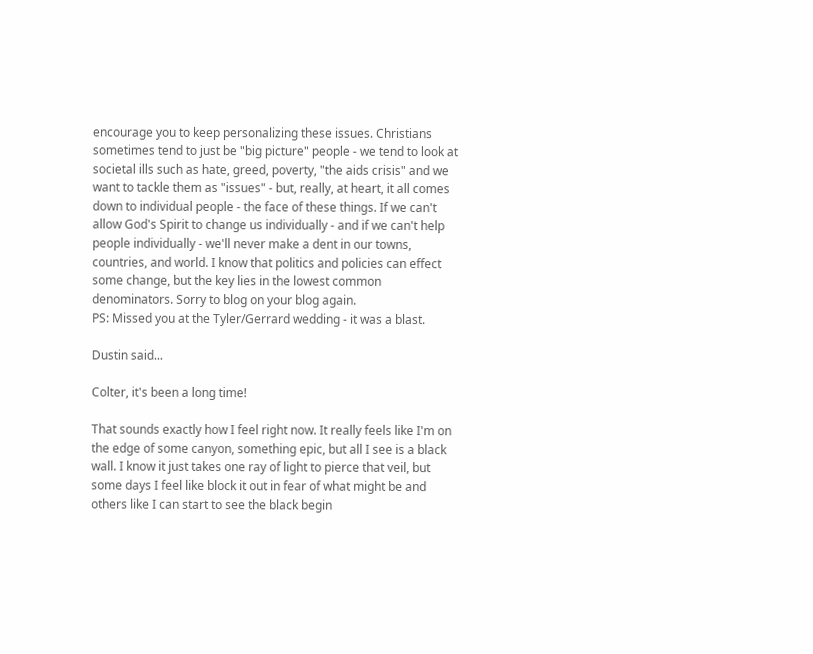encourage you to keep personalizing these issues. Christians sometimes tend to just be "big picture" people - we tend to look at societal ills such as hate, greed, poverty, "the aids crisis" and we want to tackle them as "issues" - but, really, at heart, it all comes down to individual people - the face of these things. If we can't allow God's Spirit to change us individually - and if we can't help people individually - we'll never make a dent in our towns, countries, and world. I know that politics and policies can effect some change, but the key lies in the lowest common denominators. Sorry to blog on your blog again.
PS: Missed you at the Tyler/Gerrard wedding - it was a blast.

Dustin said...

Colter, it's been a long time!

That sounds exactly how I feel right now. It really feels like I'm on the edge of some canyon, something epic, but all I see is a black wall. I know it just takes one ray of light to pierce that veil, but some days I feel like block it out in fear of what might be and others like I can start to see the black begin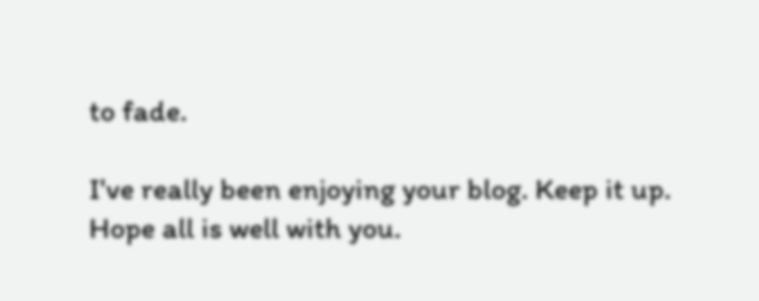to fade.

I've really been enjoying your blog. Keep it up. Hope all is well with you.